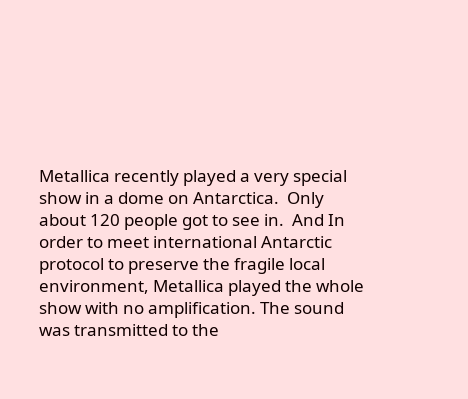Metallica recently played a very special show in a dome on Antarctica.  Only about 120 people got to see in.  And In order to meet international Antarctic protocol to preserve the fragile local environment, Metallica played the whole show with no amplification. The sound was transmitted to the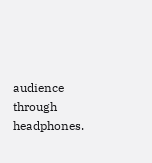audience through headphones.